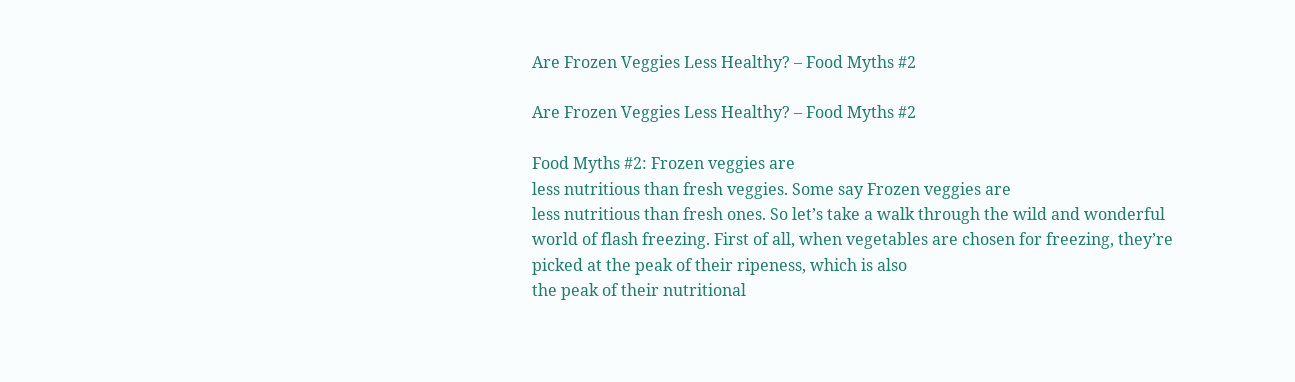Are Frozen Veggies Less Healthy? – Food Myths #2

Are Frozen Veggies Less Healthy? – Food Myths #2

Food Myths #2: Frozen veggies are
less nutritious than fresh veggies. Some say Frozen veggies are
less nutritious than fresh ones. So let’s take a walk through the wild and wonderful world of flash freezing. First of all, when vegetables are chosen for freezing, they’re picked at the peak of their ripeness, which is also
the peak of their nutritional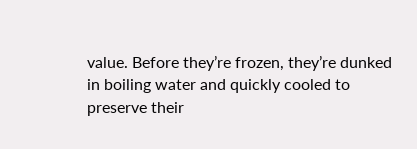value. Before they’re frozen, they’re dunked in boiling water and quickly cooled to preserve their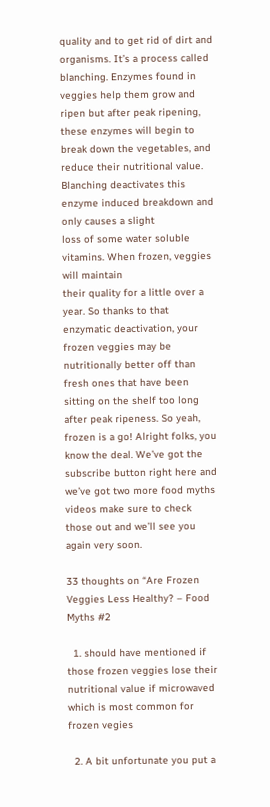quality and to get rid of dirt and organisms. It’s a process called blanching. Enzymes found in veggies help them grow and ripen but after peak ripening, these enzymes will begin to break down the vegetables, and reduce their nutritional value. Blanching deactivates this enzyme induced breakdown and only causes a slight
loss of some water soluble vitamins. When frozen, veggies will maintain
their quality for a little over a year. So thanks to that enzymatic deactivation, your frozen veggies may be nutritionally better off than fresh ones that have been sitting on the shelf too long after peak ripeness. So yeah, frozen is a go! Alright folks, you know the deal. We’ve got the subscribe button right here and we’ve got two more food myths videos make sure to check those out and we’ll see you again very soon.

33 thoughts on “Are Frozen Veggies Less Healthy? – Food Myths #2

  1. should have mentioned if those frozen veggies lose their nutritional value if microwaved which is most common for frozen vegies

  2. A bit unfortunate you put a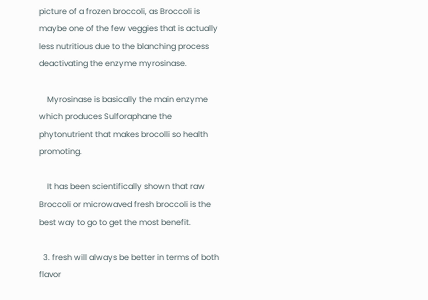picture of a frozen broccoli, as Broccoli is maybe one of the few veggies that is actually less nutritious due to the blanching process deactivating the enzyme myrosinase.

    Myrosinase is basically the main enzyme which produces Sulforaphane the phytonutrient that makes brocolli so health promoting.

    It has been scientifically shown that raw Broccoli or microwaved fresh broccoli is the best way to go to get the most benefit.

  3. fresh will always be better in terms of both flavor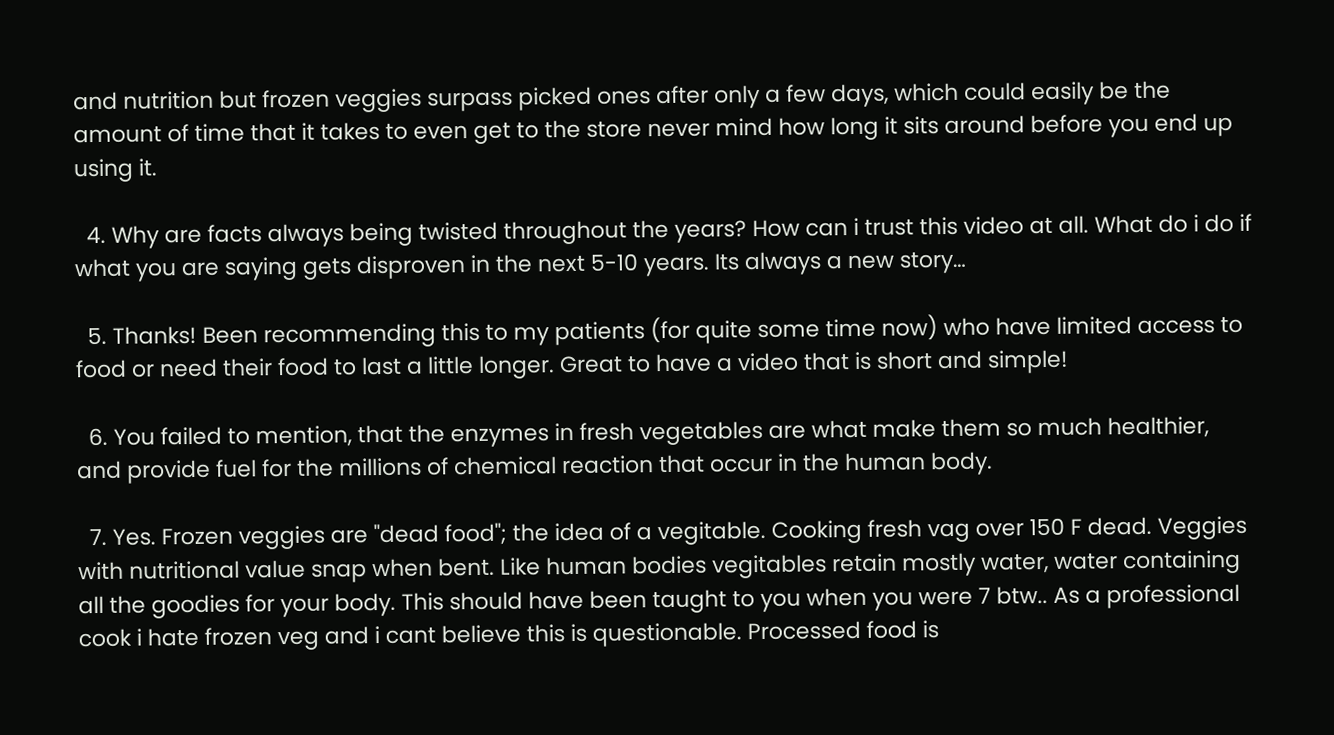and nutrition but frozen veggies surpass picked ones after only a few days, which could easily be the amount of time that it takes to even get to the store never mind how long it sits around before you end up using it.

  4. Why are facts always being twisted throughout the years? How can i trust this video at all. What do i do if what you are saying gets disproven in the next 5-10 years. Its always a new story…

  5. Thanks! Been recommending this to my patients (for quite some time now) who have limited access to food or need their food to last a little longer. Great to have a video that is short and simple!

  6. You failed to mention, that the enzymes in fresh vegetables are what make them so much healthier, and provide fuel for the millions of chemical reaction that occur in the human body.

  7. Yes. Frozen veggies are "dead food"; the idea of a vegitable. Cooking fresh vag over 150 F dead. Veggies with nutritional value snap when bent. Like human bodies vegitables retain mostly water, water containing all the goodies for your body. This should have been taught to you when you were 7 btw.. As a professional cook i hate frozen veg and i cant believe this is questionable. Processed food is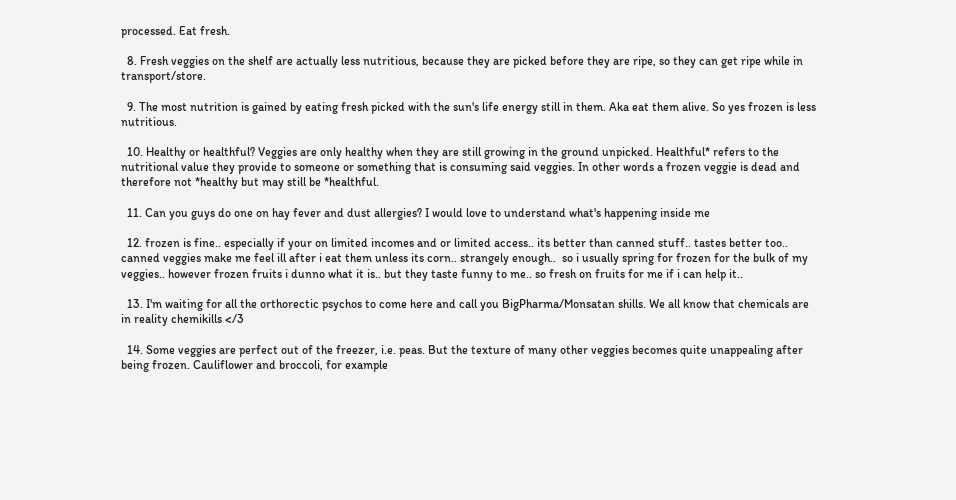processed. Eat fresh.

  8. Fresh veggies on the shelf are actually less nutritious, because they are picked before they are ripe, so they can get ripe while in transport/store.

  9. The most nutrition is gained by eating fresh picked with the sun's life energy still in them. Aka eat them alive. So yes frozen is less nutritious.

  10. Healthy or healthful? Veggies are only healthy when they are still growing in the ground unpicked. Healthful* refers to the nutritional value they provide to someone or something that is consuming said veggies. In other words a frozen veggie is dead and therefore not *healthy but may still be *healthful.

  11. Can you guys do one on hay fever and dust allergies? I would love to understand what's happening inside me

  12. frozen is fine.. especially if your on limited incomes and or limited access.. its better than canned stuff.. tastes better too.. canned veggies make me feel ill after i eat them unless its corn.. strangely enough..  so i usually spring for frozen for the bulk of my veggies.. however frozen fruits i dunno what it is.. but they taste funny to me.. so fresh on fruits for me if i can help it..

  13. I'm waiting for all the orthorectic psychos to come here and call you BigPharma/Monsatan shills. We all know that chemicals are in reality chemikills </3

  14. Some veggies are perfect out of the freezer, i.e. peas. But the texture of many other veggies becomes quite unappealing after being frozen. Cauliflower and broccoli, for example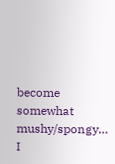become somewhat mushy/spongy… I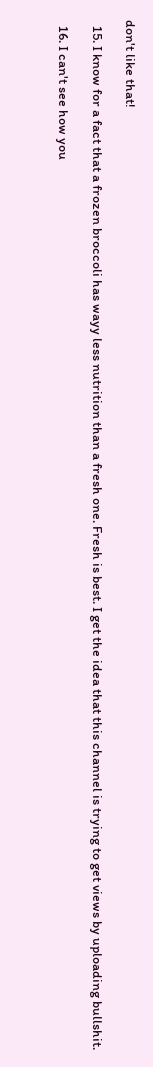don't like that!

  15. I know for a fact that a frozen broccoli has wayy less nutrition than a fresh one. Fresh is best. I get the idea that this channel is trying to get views by uploading bullshit.

  16. I can't see how you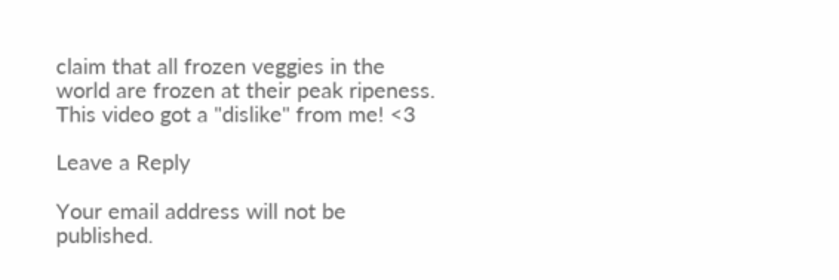claim that all frozen veggies in the world are frozen at their peak ripeness. This video got a "dislike" from me! <3

Leave a Reply

Your email address will not be published.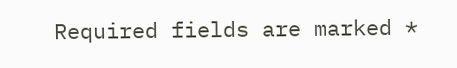Required fields are marked *